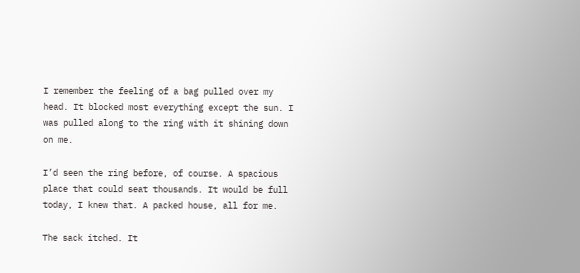I remember the feeling of a bag pulled over my head. It blocked most everything except the sun. I was pulled along to the ring with it shining down on me.

I’d seen the ring before, of course. A spacious place that could seat thousands. It would be full today, I knew that. A packed house, all for me.

The sack itched. It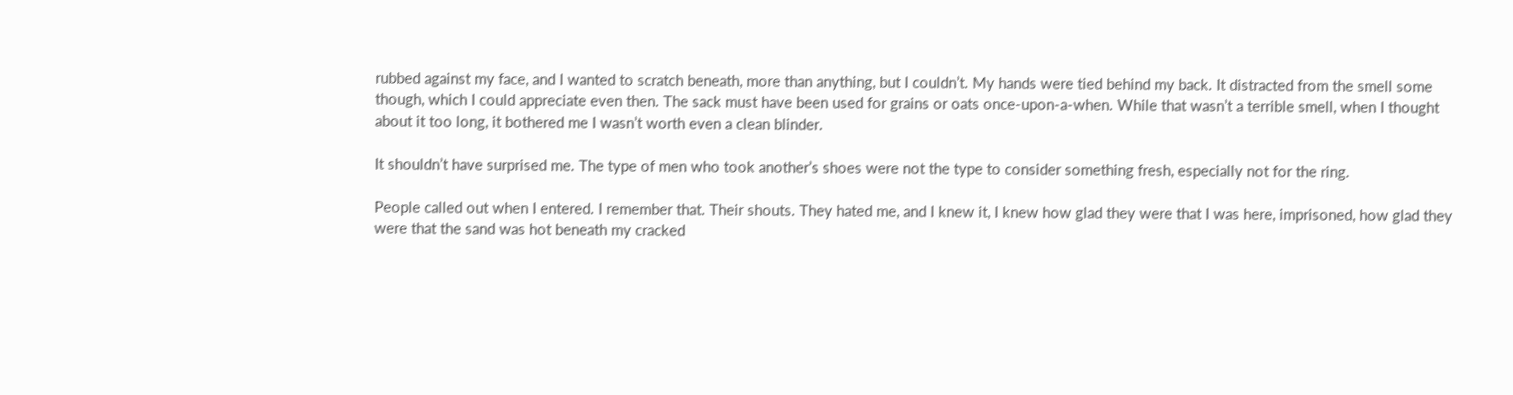rubbed against my face, and I wanted to scratch beneath, more than anything, but I couldn’t. My hands were tied behind my back. It distracted from the smell some though, which I could appreciate even then. The sack must have been used for grains or oats once-upon-a-when. While that wasn’t a terrible smell, when I thought about it too long, it bothered me I wasn’t worth even a clean blinder.

It shouldn’t have surprised me. The type of men who took another’s shoes were not the type to consider something fresh, especially not for the ring.

People called out when I entered. I remember that. Their shouts. They hated me, and I knew it, I knew how glad they were that I was here, imprisoned, how glad they were that the sand was hot beneath my cracked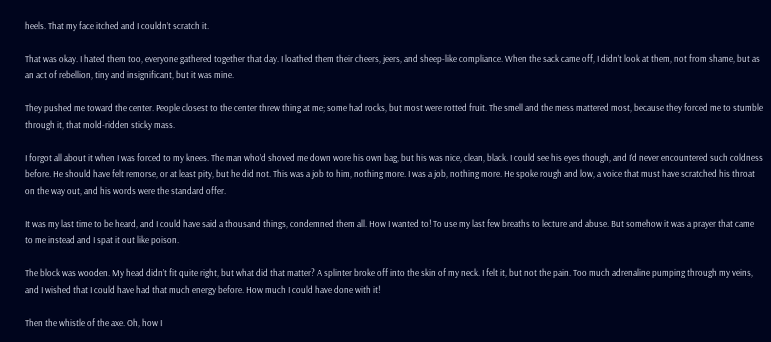heels. That my face itched and I couldn’t scratch it.

That was okay. I hated them too, everyone gathered together that day. I loathed them their cheers, jeers, and sheep-like compliance. When the sack came off, I didn’t look at them, not from shame, but as an act of rebellion, tiny and insignificant, but it was mine.

They pushed me toward the center. People closest to the center threw thing at me; some had rocks, but most were rotted fruit. The smell and the mess mattered most, because they forced me to stumble through it, that mold-ridden sticky mass.

I forgot all about it when I was forced to my knees. The man who’d shoved me down wore his own bag, but his was nice, clean, black. I could see his eyes though, and I’d never encountered such coldness before. He should have felt remorse, or at least pity, but he did not. This was a job to him, nothing more. I was a job, nothing more. He spoke rough and low, a voice that must have scratched his throat on the way out, and his words were the standard offer.

It was my last time to be heard, and I could have said a thousand things, condemned them all. How I wanted to! To use my last few breaths to lecture and abuse. But somehow it was a prayer that came to me instead and I spat it out like poison.

The block was wooden. My head didn’t fit quite right, but what did that matter? A splinter broke off into the skin of my neck. I felt it, but not the pain. Too much adrenaline pumping through my veins, and I wished that I could have had that much energy before. How much I could have done with it!

Then the whistle of the axe. Oh, how I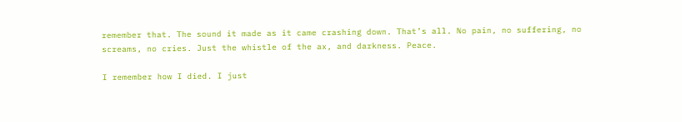remember that. The sound it made as it came crashing down. That’s all. No pain, no suffering, no screams, no cries. Just the whistle of the ax, and darkness. Peace.

I remember how I died. I just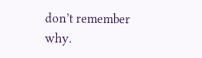don’t remember why.